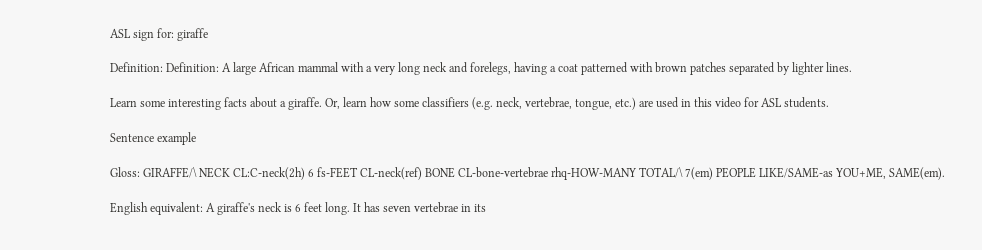ASL sign for: giraffe

Definition: Definition: A large African mammal with a very long neck and forelegs, having a coat patterned with brown patches separated by lighter lines.

Learn some interesting facts about a giraffe. Or, learn how some classifiers (e.g. neck, vertebrae, tongue, etc.) are used in this video for ASL students.

Sentence example

Gloss: GIRAFFE/\ NECK CL:C-neck(2h) 6 fs-FEET CL-neck(ref) BONE CL-bone-vertebrae rhq-HOW-MANY TOTAL/\ 7(em) PEOPLE LIKE/SAME-as YOU+ME, SAME(em).

English equivalent: A giraffe's neck is 6 feet long. It has seven vertebrae in its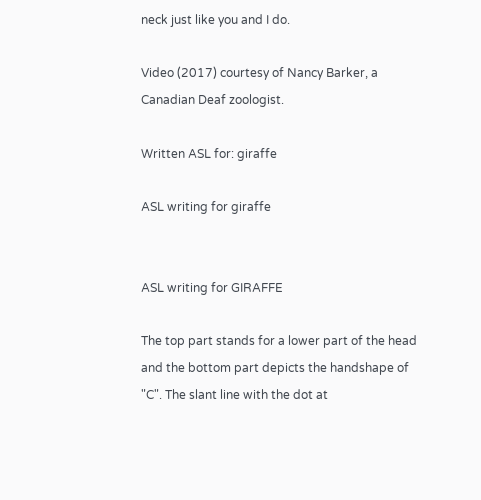neck just like you and I do.

Video (2017) courtesy of Nancy Barker, a Canadian Deaf zoologist.

Written ASL for: giraffe

ASL writing for giraffe


ASL writing for GIRAFFE

The top part stands for a lower part of the head and the bottom part depicts the handshape of "C". The slant line with the dot at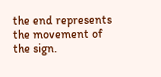the end represents the movement of the sign.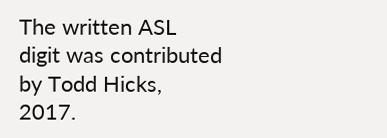The written ASL digit was contributed by Todd Hicks, 2017.